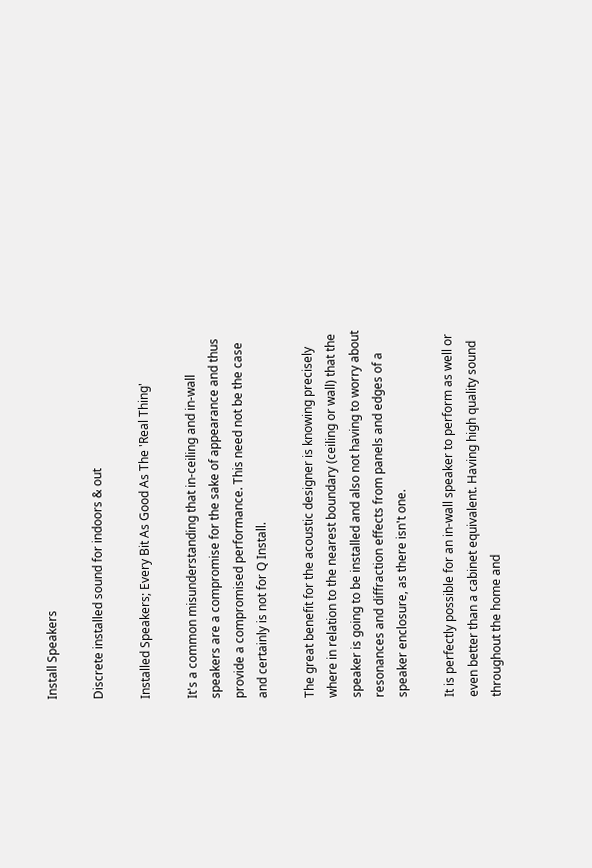Install Speakers

Discrete installed sound for indoors & out

Installed Speakers; Every Bit As Good As The 'Real Thing'

It's a common misunderstanding that in-ceiling and in-wall speakers are a compromise for the sake of appearance and thus provide a compromised performance. This need not be the case and certainly is not for Q Install.

The great benefit for the acoustic designer is knowing precisely where in relation to the nearest boundary (ceiling or wall) that the speaker is going to be installed and also not having to worry about resonances and diffraction effects from panels and edges of a speaker enclosure, as there isn't one.

It is perfectly possible for an in-wall speaker to perform as well or even better than a cabinet equivalent. Having high quality sound throughout the home and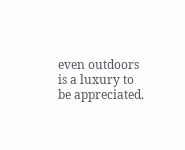even outdoors is a luxury to be appreciated.